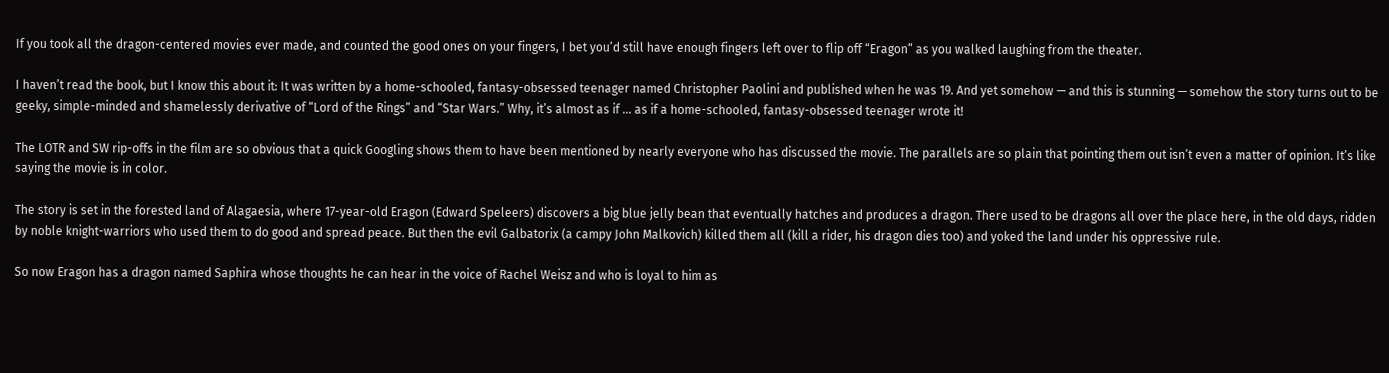If you took all the dragon-centered movies ever made, and counted the good ones on your fingers, I bet you’d still have enough fingers left over to flip off “Eragon” as you walked laughing from the theater.

I haven’t read the book, but I know this about it: It was written by a home-schooled, fantasy-obsessed teenager named Christopher Paolini and published when he was 19. And yet somehow — and this is stunning — somehow the story turns out to be geeky, simple-minded and shamelessly derivative of “Lord of the Rings” and “Star Wars.” Why, it’s almost as if … as if a home-schooled, fantasy-obsessed teenager wrote it!

The LOTR and SW rip-offs in the film are so obvious that a quick Googling shows them to have been mentioned by nearly everyone who has discussed the movie. The parallels are so plain that pointing them out isn’t even a matter of opinion. It’s like saying the movie is in color.

The story is set in the forested land of Alagaesia, where 17-year-old Eragon (Edward Speleers) discovers a big blue jelly bean that eventually hatches and produces a dragon. There used to be dragons all over the place here, in the old days, ridden by noble knight-warriors who used them to do good and spread peace. But then the evil Galbatorix (a campy John Malkovich) killed them all (kill a rider, his dragon dies too) and yoked the land under his oppressive rule.

So now Eragon has a dragon named Saphira whose thoughts he can hear in the voice of Rachel Weisz and who is loyal to him as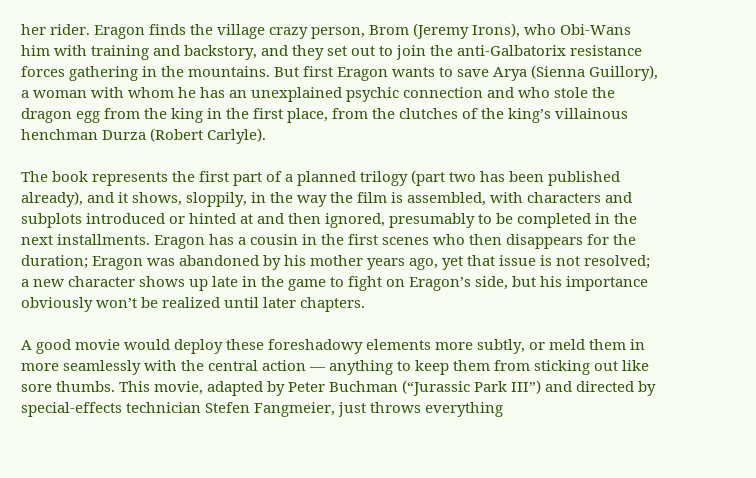her rider. Eragon finds the village crazy person, Brom (Jeremy Irons), who Obi-Wans him with training and backstory, and they set out to join the anti-Galbatorix resistance forces gathering in the mountains. But first Eragon wants to save Arya (Sienna Guillory), a woman with whom he has an unexplained psychic connection and who stole the dragon egg from the king in the first place, from the clutches of the king’s villainous henchman Durza (Robert Carlyle).

The book represents the first part of a planned trilogy (part two has been published already), and it shows, sloppily, in the way the film is assembled, with characters and subplots introduced or hinted at and then ignored, presumably to be completed in the next installments. Eragon has a cousin in the first scenes who then disappears for the duration; Eragon was abandoned by his mother years ago, yet that issue is not resolved; a new character shows up late in the game to fight on Eragon’s side, but his importance obviously won’t be realized until later chapters.

A good movie would deploy these foreshadowy elements more subtly, or meld them in more seamlessly with the central action — anything to keep them from sticking out like sore thumbs. This movie, adapted by Peter Buchman (“Jurassic Park III”) and directed by special-effects technician Stefen Fangmeier, just throws everything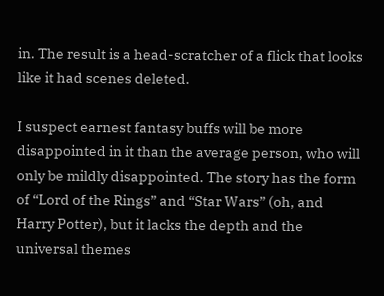in. The result is a head-scratcher of a flick that looks like it had scenes deleted.

I suspect earnest fantasy buffs will be more disappointed in it than the average person, who will only be mildly disappointed. The story has the form of “Lord of the Rings” and “Star Wars” (oh, and Harry Potter), but it lacks the depth and the universal themes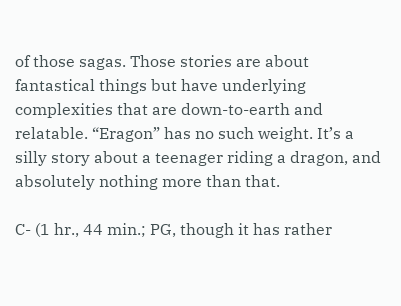of those sagas. Those stories are about fantastical things but have underlying complexities that are down-to-earth and relatable. “Eragon” has no such weight. It’s a silly story about a teenager riding a dragon, and absolutely nothing more than that.

C- (1 hr., 44 min.; PG, though it has rather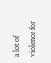a lot of violence for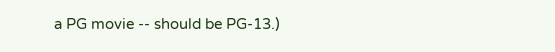a PG movie -- should be PG-13.)